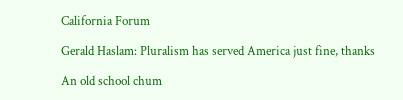California Forum

Gerald Haslam: Pluralism has served America just fine, thanks

An old school chum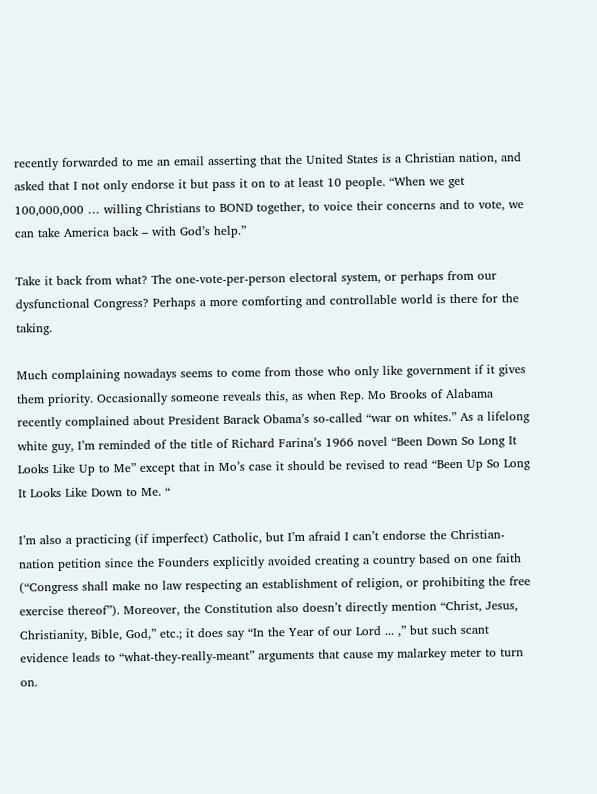recently forwarded to me an email asserting that the United States is a Christian nation, and asked that I not only endorse it but pass it on to at least 10 people. “When we get 100,000,000 … willing Christians to BOND together, to voice their concerns and to vote, we can take America back – with God’s help.”

Take it back from what? The one-vote-per-person electoral system, or perhaps from our dysfunctional Congress? Perhaps a more comforting and controllable world is there for the taking.

Much complaining nowadays seems to come from those who only like government if it gives them priority. Occasionally someone reveals this, as when Rep. Mo Brooks of Alabama recently complained about President Barack Obama’s so-called “war on whites.” As a lifelong white guy, I’m reminded of the title of Richard Farina’s 1966 novel “Been Down So Long It Looks Like Up to Me” except that in Mo’s case it should be revised to read “Been Up So Long It Looks Like Down to Me. “

I’m also a practicing (if imperfect) Catholic, but I’m afraid I can’t endorse the Christian-nation petition since the Founders explicitly avoided creating a country based on one faith (“Congress shall make no law respecting an establishment of religion, or prohibiting the free exercise thereof”). Moreover, the Constitution also doesn’t directly mention “Christ, Jesus, Christianity, Bible, God,” etc.; it does say “In the Year of our Lord ... ,” but such scant evidence leads to “what-they-really-meant” arguments that cause my malarkey meter to turn on.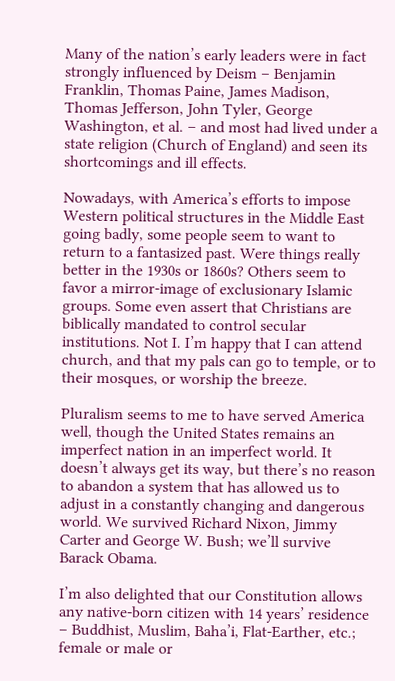Many of the nation’s early leaders were in fact strongly influenced by Deism – Benjamin Franklin, Thomas Paine, James Madison, Thomas Jefferson, John Tyler, George Washington, et al. – and most had lived under a state religion (Church of England) and seen its shortcomings and ill effects.

Nowadays, with America’s efforts to impose Western political structures in the Middle East going badly, some people seem to want to return to a fantasized past. Were things really better in the 1930s or 1860s? Others seem to favor a mirror-image of exclusionary Islamic groups. Some even assert that Christians are biblically mandated to control secular institutions. Not I. I’m happy that I can attend church, and that my pals can go to temple, or to their mosques, or worship the breeze.

Pluralism seems to me to have served America well, though the United States remains an imperfect nation in an imperfect world. It doesn’t always get its way, but there’s no reason to abandon a system that has allowed us to adjust in a constantly changing and dangerous world. We survived Richard Nixon, Jimmy Carter and George W. Bush; we’ll survive Barack Obama.

I’m also delighted that our Constitution allows any native-born citizen with 14 years’ residence – Buddhist, Muslim, Baha’i, Flat-Earther, etc.; female or male or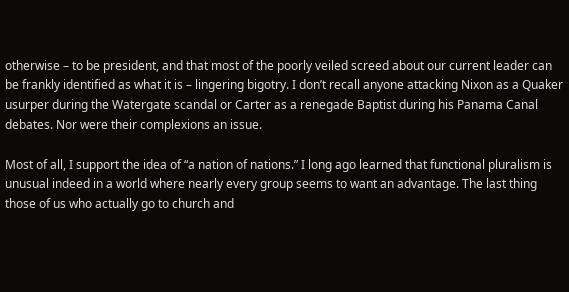otherwise – to be president, and that most of the poorly veiled screed about our current leader can be frankly identified as what it is – lingering bigotry. I don’t recall anyone attacking Nixon as a Quaker usurper during the Watergate scandal or Carter as a renegade Baptist during his Panama Canal debates. Nor were their complexions an issue.

Most of all, I support the idea of “a nation of nations.” I long ago learned that functional pluralism is unusual indeed in a world where nearly every group seems to want an advantage. The last thing those of us who actually go to church and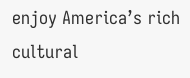enjoy America’s rich cultural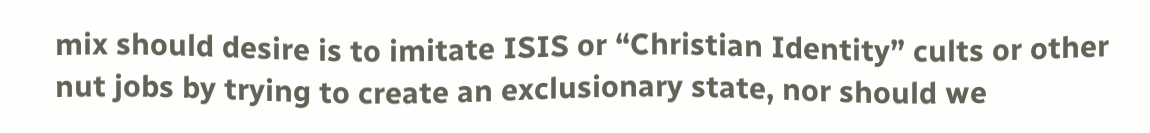mix should desire is to imitate ISIS or “Christian Identity” cults or other nut jobs by trying to create an exclusionary state, nor should we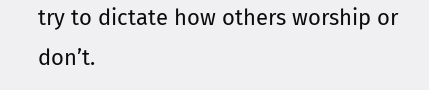try to dictate how others worship or don’t.